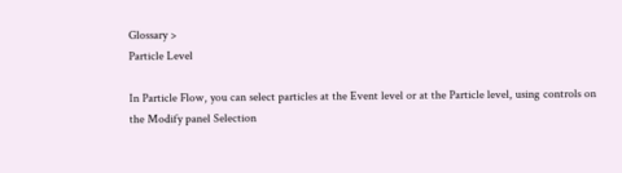Glossary >
Particle Level

In Particle Flow, you can select particles at the Event level or at the Particle level, using controls on the Modify panel Selection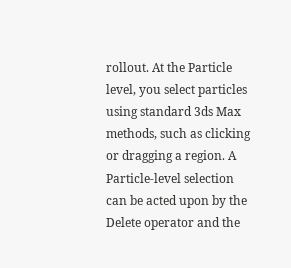rollout. At the Particle level, you select particles using standard 3ds Max methods, such as clicking or dragging a region. A Particle-level selection can be acted upon by the Delete operator and the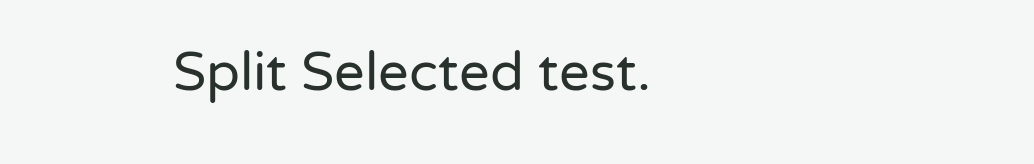Split Selected test.